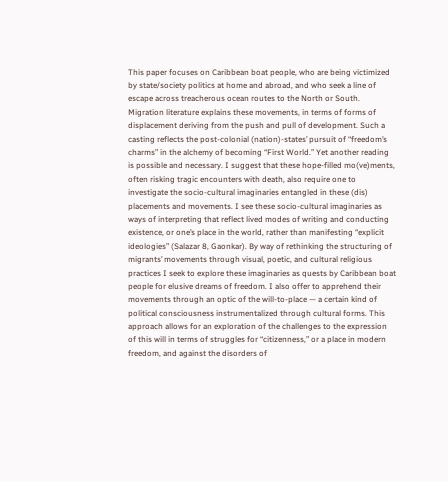This paper focuses on Caribbean boat people, who are being victimized by state/society politics at home and abroad, and who seek a line of escape across treacherous ocean routes to the North or South. Migration literature explains these movements, in terms of forms of displacement deriving from the push and pull of development. Such a casting reflects the post-colonial (nation)-states’ pursuit of “freedom’s charms” in the alchemy of becoming “First World.” Yet another reading is possible and necessary. I suggest that these hope-filled mo(ve)ments, often risking tragic encounters with death, also require one to investigate the socio-cultural imaginaries entangled in these (dis) placements and movements. I see these socio-cultural imaginaries as ways of interpreting that reflect lived modes of writing and conducting existence, or one’s place in the world, rather than manifesting “explicit ideologies” (Salazar 8, Gaonkar). By way of rethinking the structuring of migrants’ movements through visual, poetic, and cultural religious practices I seek to explore these imaginaries as quests by Caribbean boat people for elusive dreams of freedom. I also offer to apprehend their movements through an optic of the will-to-place — a certain kind of political consciousness instrumentalized through cultural forms. This approach allows for an exploration of the challenges to the expression of this will in terms of struggles for “citizenness,” or a place in modern freedom, and against the disorders of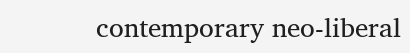contemporary neo-liberal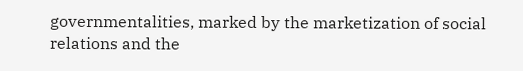governmentalities, marked by the marketization of social relations and the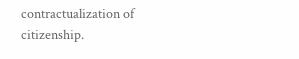contractualization of citizenship.